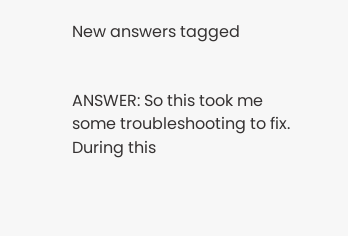New answers tagged


ANSWER: So this took me some troubleshooting to fix. During this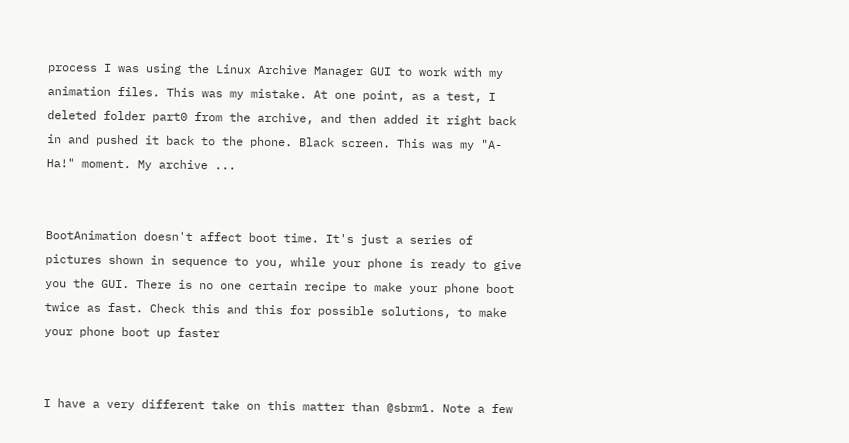process I was using the Linux Archive Manager GUI to work with my animation files. This was my mistake. At one point, as a test, I deleted folder part0 from the archive, and then added it right back in and pushed it back to the phone. Black screen. This was my "A-Ha!" moment. My archive ...


BootAnimation doesn't affect boot time. It's just a series of pictures shown in sequence to you, while your phone is ready to give you the GUI. There is no one certain recipe to make your phone boot twice as fast. Check this and this for possible solutions, to make your phone boot up faster


I have a very different take on this matter than @sbrm1. Note a few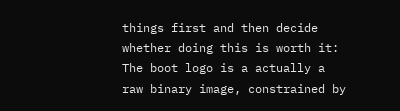things first and then decide whether doing this is worth it: The boot logo is a actually a raw binary image, constrained by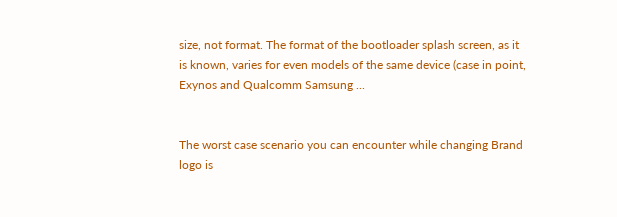size, not format. The format of the bootloader splash screen, as it is known, varies for even models of the same device (case in point, Exynos and Qualcomm Samsung ...


The worst case scenario you can encounter while changing Brand logo is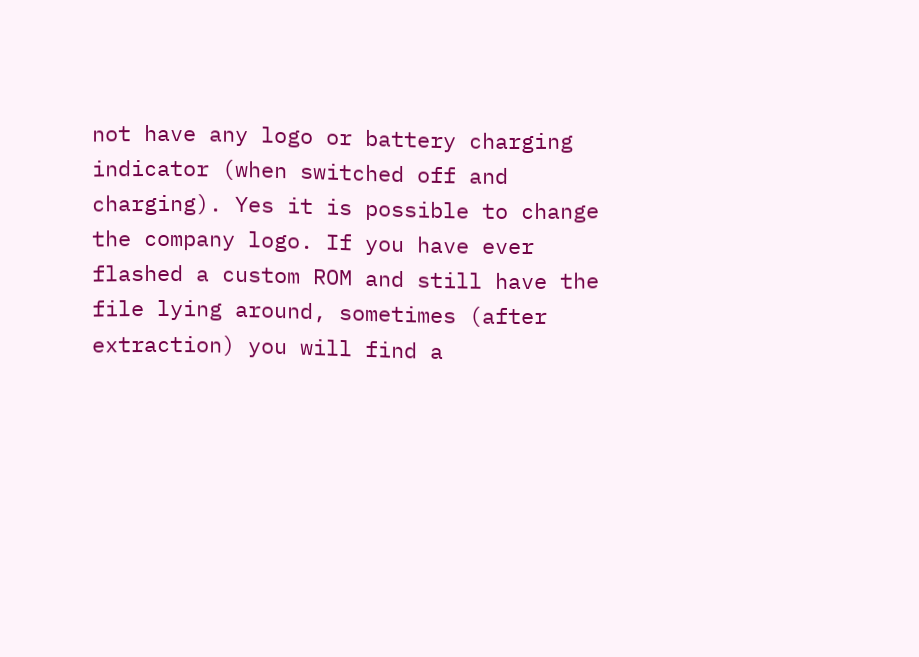not have any logo or battery charging indicator (when switched off and charging). Yes it is possible to change the company logo. If you have ever flashed a custom ROM and still have the file lying around, sometimes (after extraction) you will find a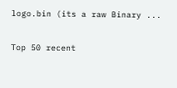logo.bin (its a raw Binary ...

Top 50 recent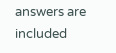answers are included